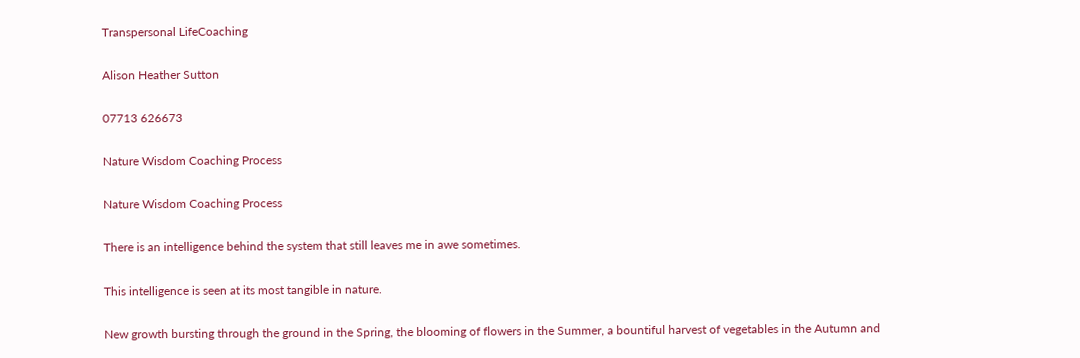Transpersonal LifeCoaching

Alison Heather Sutton

07713 626673

Nature Wisdom Coaching Process

Nature Wisdom Coaching Process

There is an intelligence behind the system that still leaves me in awe sometimes.

This intelligence is seen at its most tangible in nature.

New growth bursting through the ground in the Spring, the blooming of flowers in the Summer, a bountiful harvest of vegetables in the Autumn and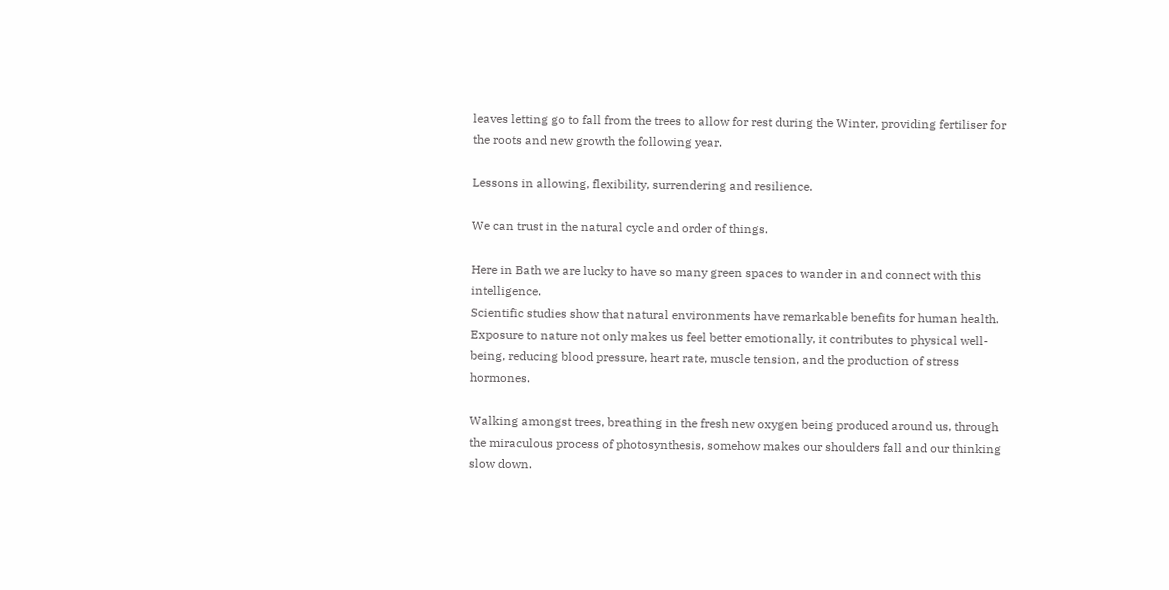leaves letting go to fall from the trees to allow for rest during the Winter, providing fertiliser for the roots and new growth the following year.

Lessons in allowing, flexibility, surrendering and resilience.

We can trust in the natural cycle and order of things.

Here in Bath we are lucky to have so many green spaces to wander in and connect with this intelligence.
Scientific studies show that natural environments have remarkable benefits for human health. Exposure to nature not only makes us feel better emotionally, it contributes to physical well-being, reducing blood pressure, heart rate, muscle tension, and the production of stress hormones.

Walking amongst trees, breathing in the fresh new oxygen being produced around us, through the miraculous process of photosynthesis, somehow makes our shoulders fall and our thinking slow down.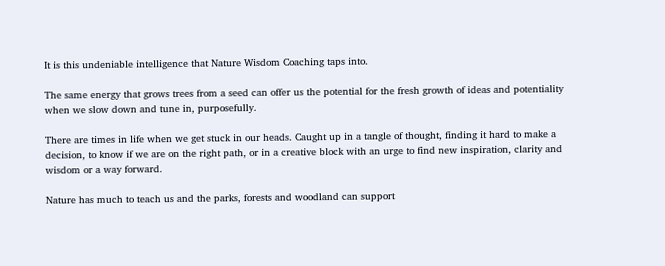It is this undeniable intelligence that Nature Wisdom Coaching taps into.

The same energy that grows trees from a seed can offer us the potential for the fresh growth of ideas and potentiality when we slow down and tune in, purposefully.

There are times in life when we get stuck in our heads. Caught up in a tangle of thought, finding it hard to make a decision, to know if we are on the right path, or in a creative block with an urge to find new inspiration, clarity and wisdom or a way forward.

Nature has much to teach us and the parks, forests and woodland can support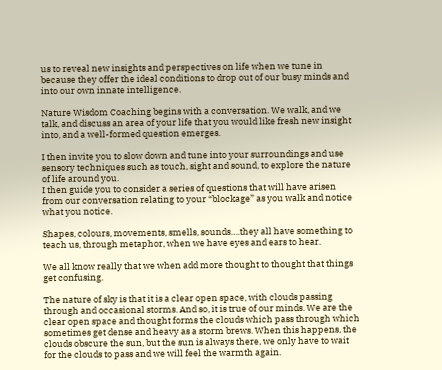us to reveal new insights and perspectives on life when we tune in because they offer the ideal conditions to drop out of our busy minds and into our own innate intelligence.

Nature Wisdom Coaching begins with a conversation. We walk, and we talk, and discuss an area of your life that you would like fresh new insight into, and a well-formed question emerges.

I then invite you to slow down and tune into your surroundings and use sensory techniques such as touch, sight and sound, to explore the nature of life around you.
I then guide you to consider a series of questions that will have arisen from our conversation relating to your “blockage” as you walk and notice what you notice.

Shapes, colours, movements, smells, sounds….they all have something to teach us, through metaphor, when we have eyes and ears to hear.

We all know really that we when add more thought to thought that things get confusing.

The nature of sky is that it is a clear open space, with clouds passing through and occasional storms. And so, it is true of our minds. We are the clear open space and thought forms the clouds which pass through which sometimes get dense and heavy as a storm brews. When this happens, the clouds obscure the sun, but the sun is always there, we only have to wait for the clouds to pass and we will feel the warmth again.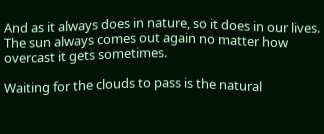And as it always does in nature, so it does in our lives. The sun always comes out again no matter how overcast it gets sometimes.

Waiting for the clouds to pass is the natural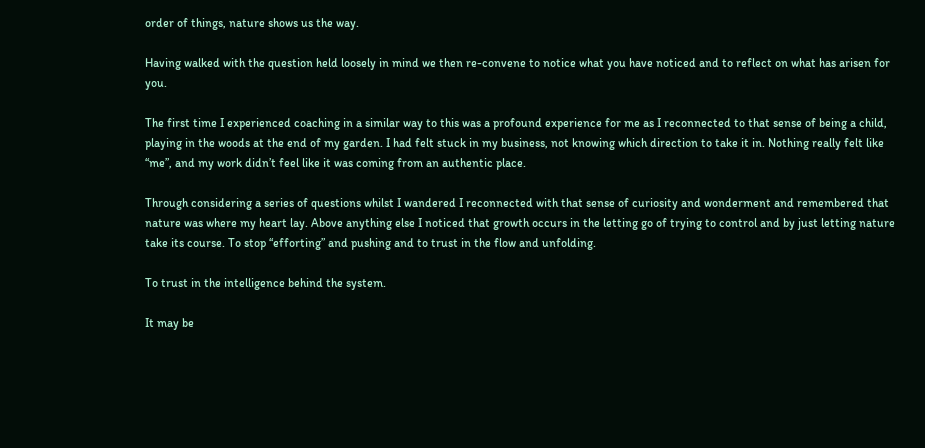order of things, nature shows us the way.

Having walked with the question held loosely in mind we then re-convene to notice what you have noticed and to reflect on what has arisen for you.

The first time I experienced coaching in a similar way to this was a profound experience for me as I reconnected to that sense of being a child, playing in the woods at the end of my garden. I had felt stuck in my business, not knowing which direction to take it in. Nothing really felt like “me”, and my work didn’t feel like it was coming from an authentic place.

Through considering a series of questions whilst I wandered I reconnected with that sense of curiosity and wonderment and remembered that nature was where my heart lay. Above anything else I noticed that growth occurs in the letting go of trying to control and by just letting nature take its course. To stop “efforting” and pushing and to trust in the flow and unfolding.

To trust in the intelligence behind the system.

It may be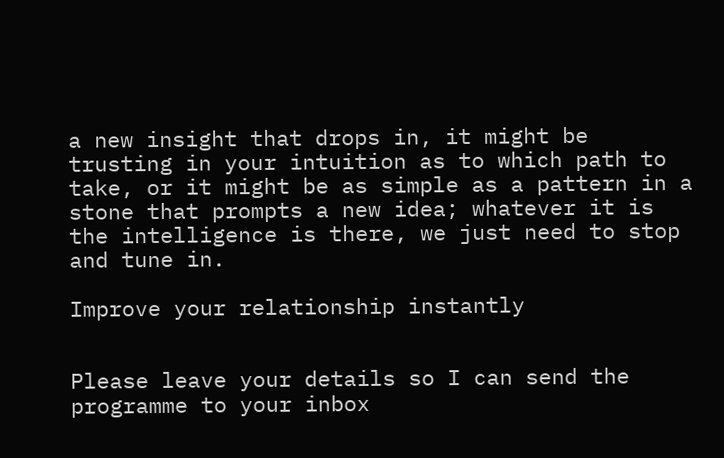a new insight that drops in, it might be trusting in your intuition as to which path to take, or it might be as simple as a pattern in a stone that prompts a new idea; whatever it is the intelligence is there, we just need to stop and tune in.

Improve your relationship instantly


Please leave your details so I can send the programme to your inbox